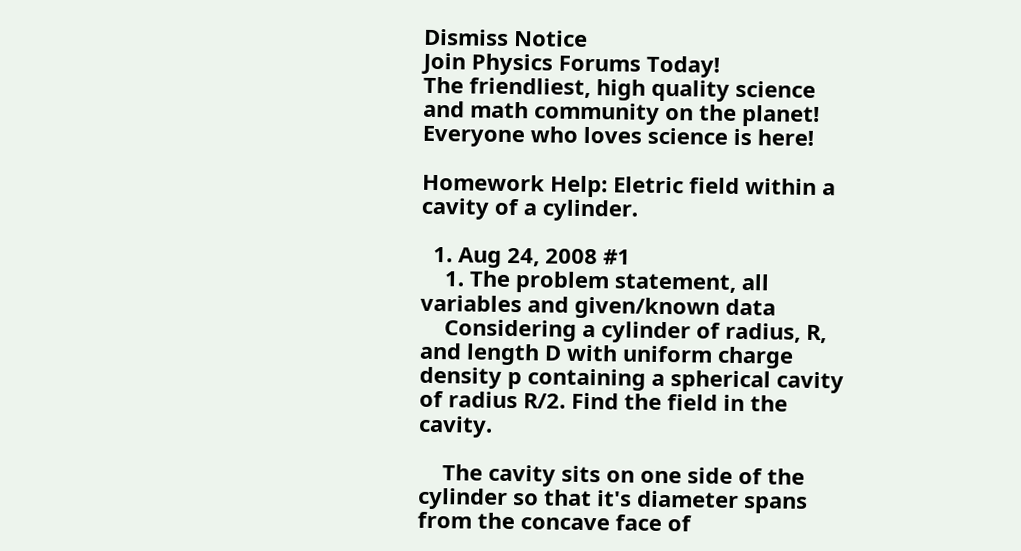Dismiss Notice
Join Physics Forums Today!
The friendliest, high quality science and math community on the planet! Everyone who loves science is here!

Homework Help: Eletric field within a cavity of a cylinder.

  1. Aug 24, 2008 #1
    1. The problem statement, all variables and given/known data
    Considering a cylinder of radius, R, and length D with uniform charge density p containing a spherical cavity of radius R/2. Find the field in the cavity.

    The cavity sits on one side of the cylinder so that it's diameter spans from the concave face of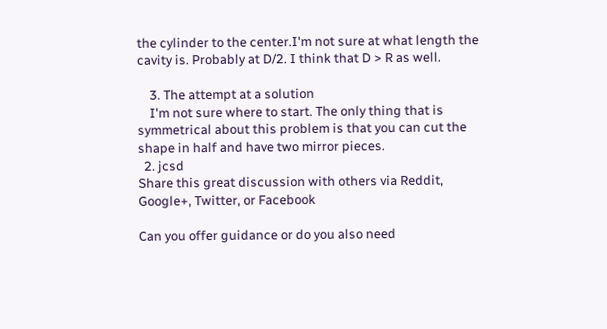the cylinder to the center.I'm not sure at what length the cavity is. Probably at D/2. I think that D > R as well.

    3. The attempt at a solution
    I'm not sure where to start. The only thing that is symmetrical about this problem is that you can cut the shape in half and have two mirror pieces.
  2. jcsd
Share this great discussion with others via Reddit, Google+, Twitter, or Facebook

Can you offer guidance or do you also need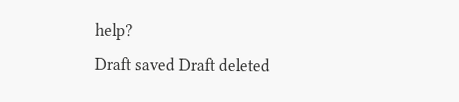help?
Draft saved Draft deleted